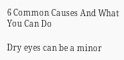6 Common Causes And What You Can Do

Dry eyes can be a minor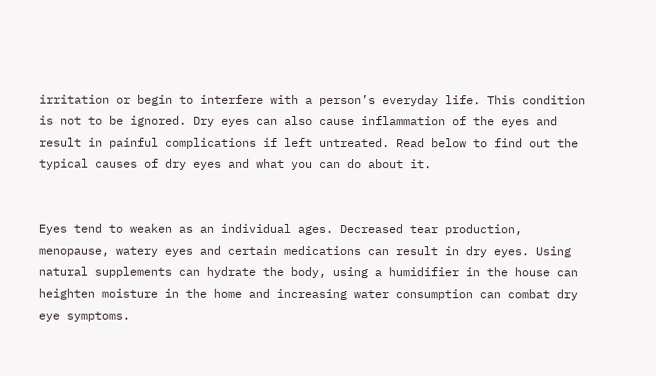irritation or begin to interfere with a person’s everyday life. This condition is not to be ignored. Dry eyes can also cause inflammation of the eyes and result in painful complications if left untreated. Read below to find out the typical causes of dry eyes and what you can do about it.


Eyes tend to weaken as an individual ages. Decreased tear production, menopause, watery eyes and certain medications can result in dry eyes. Using natural supplements can hydrate the body, using a humidifier in the house can heighten moisture in the home and increasing water consumption can combat dry eye symptoms.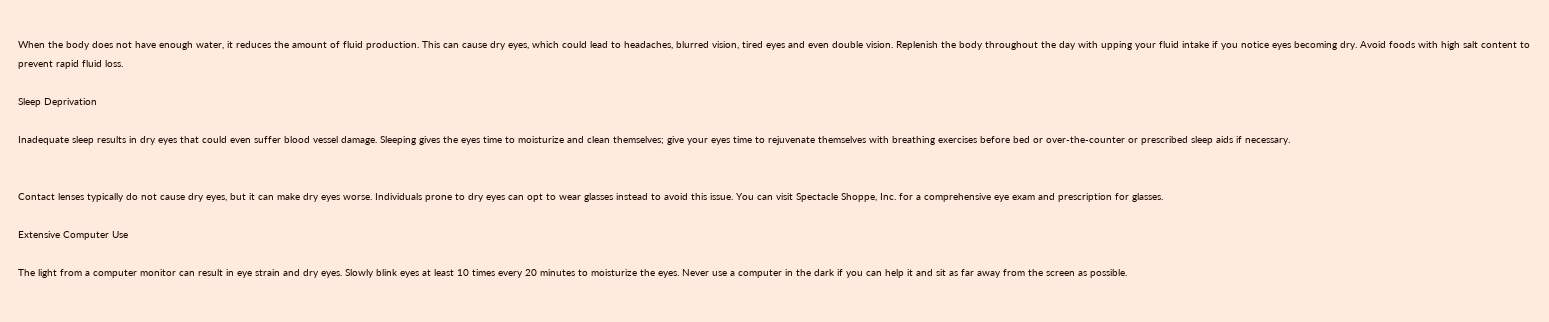When the body does not have enough water, it reduces the amount of fluid production. This can cause dry eyes, which could lead to headaches, blurred vision, tired eyes and even double vision. Replenish the body throughout the day with upping your fluid intake if you notice eyes becoming dry. Avoid foods with high salt content to prevent rapid fluid loss.

Sleep Deprivation

Inadequate sleep results in dry eyes that could even suffer blood vessel damage. Sleeping gives the eyes time to moisturize and clean themselves; give your eyes time to rejuvenate themselves with breathing exercises before bed or over-the-counter or prescribed sleep aids if necessary.


Contact lenses typically do not cause dry eyes, but it can make dry eyes worse. Individuals prone to dry eyes can opt to wear glasses instead to avoid this issue. You can visit Spectacle Shoppe, Inc. for a comprehensive eye exam and prescription for glasses.

Extensive Computer Use

The light from a computer monitor can result in eye strain and dry eyes. Slowly blink eyes at least 10 times every 20 minutes to moisturize the eyes. Never use a computer in the dark if you can help it and sit as far away from the screen as possible.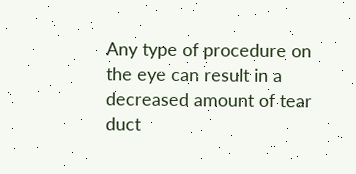Any type of procedure on the eye can result in a decreased amount of tear duct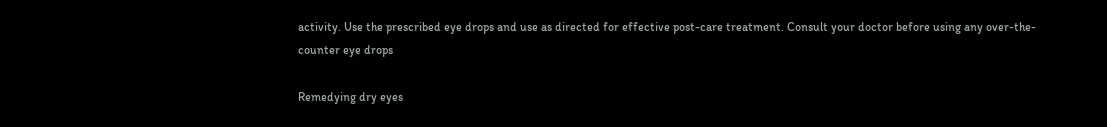activity. Use the prescribed eye drops and use as directed for effective post-care treatment. Consult your doctor before using any over-the-counter eye drops

Remedying dry eyes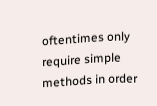oftentimes only require simple methods in order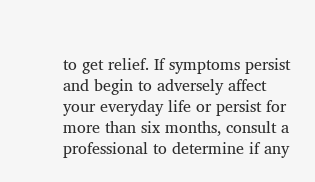to get relief. If symptoms persist and begin to adversely affect your everyday life or persist for more than six months, consult a professional to determine if any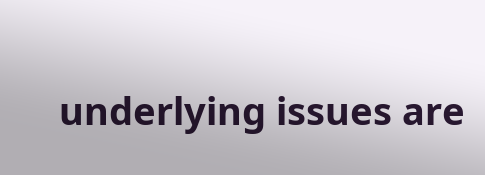underlying issues are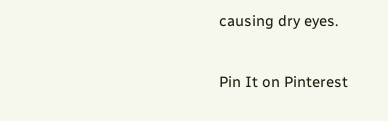causing dry eyes.

Pin It on Pinterest